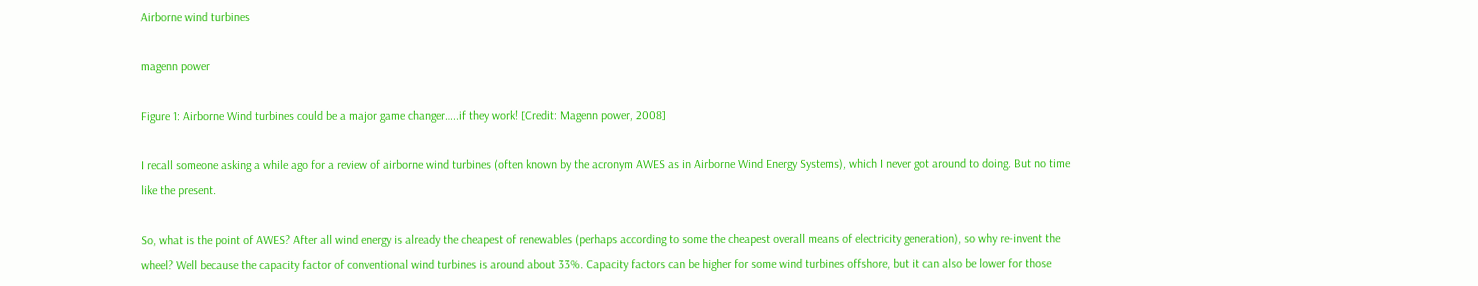Airborne wind turbines

magenn power

Figure 1: Airborne Wind turbines could be a major game changer…..if they work! [Credit: Magenn power, 2008]

I recall someone asking a while ago for a review of airborne wind turbines (often known by the acronym AWES as in Airborne Wind Energy Systems), which I never got around to doing. But no time like the present.

So, what is the point of AWES? After all wind energy is already the cheapest of renewables (perhaps according to some the cheapest overall means of electricity generation), so why re-invent the wheel? Well because the capacity factor of conventional wind turbines is around about 33%. Capacity factors can be higher for some wind turbines offshore, but it can also be lower for those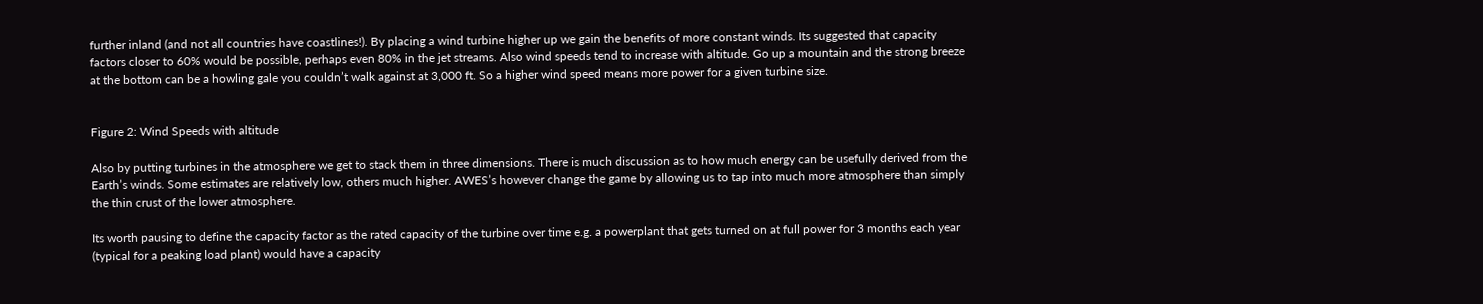further inland (and not all countries have coastlines!). By placing a wind turbine higher up we gain the benefits of more constant winds. Its suggested that capacity factors closer to 60% would be possible, perhaps even 80% in the jet streams. Also wind speeds tend to increase with altitude. Go up a mountain and the strong breeze at the bottom can be a howling gale you couldn’t walk against at 3,000 ft. So a higher wind speed means more power for a given turbine size.


Figure 2: Wind Speeds with altitude

Also by putting turbines in the atmosphere we get to stack them in three dimensions. There is much discussion as to how much energy can be usefully derived from the Earth’s winds. Some estimates are relatively low, others much higher. AWES’s however change the game by allowing us to tap into much more atmosphere than simply the thin crust of the lower atmosphere.

Its worth pausing to define the capacity factor as the rated capacity of the turbine over time e.g. a powerplant that gets turned on at full power for 3 months each year (typical for a peaking load plant) would have a capacity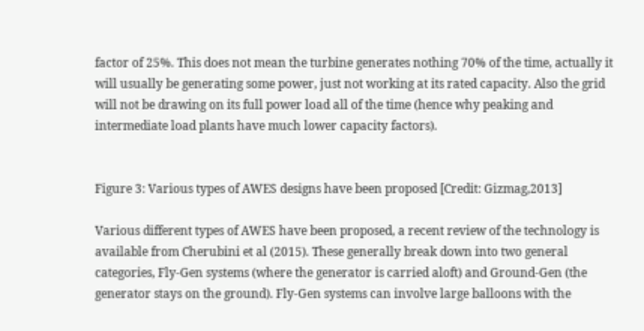factor of 25%. This does not mean the turbine generates nothing 70% of the time, actually it will usually be generating some power, just not working at its rated capacity. Also the grid will not be drawing on its full power load all of the time (hence why peaking and intermediate load plants have much lower capacity factors).


Figure 3: Various types of AWES designs have been proposed [Credit: Gizmag,2013]

Various different types of AWES have been proposed, a recent review of the technology is available from Cherubini et al (2015). These generally break down into two general categories, Fly-Gen systems (where the generator is carried aloft) and Ground-Gen (the generator stays on the ground). Fly-Gen systems can involve large balloons with the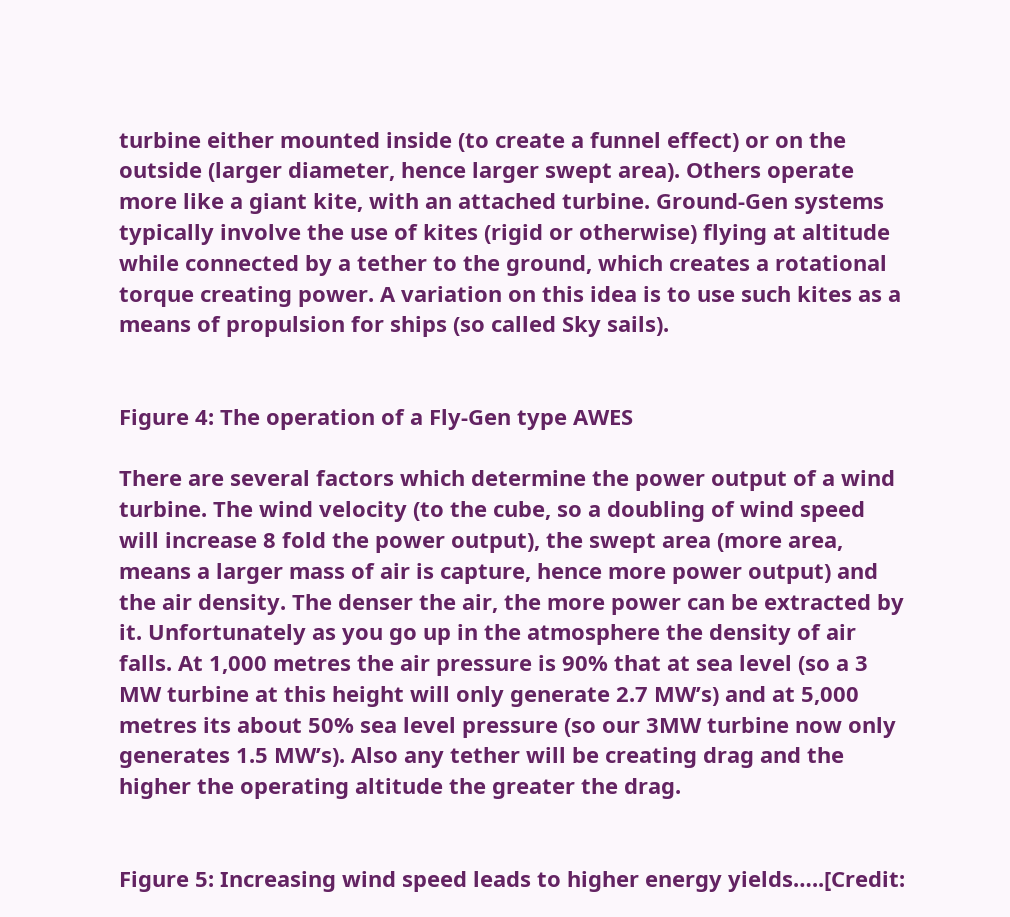turbine either mounted inside (to create a funnel effect) or on the outside (larger diameter, hence larger swept area). Others operate more like a giant kite, with an attached turbine. Ground-Gen systems typically involve the use of kites (rigid or otherwise) flying at altitude while connected by a tether to the ground, which creates a rotational torque creating power. A variation on this idea is to use such kites as a means of propulsion for ships (so called Sky sails).


Figure 4: The operation of a Fly-Gen type AWES

There are several factors which determine the power output of a wind turbine. The wind velocity (to the cube, so a doubling of wind speed will increase 8 fold the power output), the swept area (more area, means a larger mass of air is capture, hence more power output) and the air density. The denser the air, the more power can be extracted by it. Unfortunately as you go up in the atmosphere the density of air falls. At 1,000 metres the air pressure is 90% that at sea level (so a 3 MW turbine at this height will only generate 2.7 MW’s) and at 5,000 metres its about 50% sea level pressure (so our 3MW turbine now only generates 1.5 MW’s). Also any tether will be creating drag and the higher the operating altitude the greater the drag.


Figure 5: Increasing wind speed leads to higher energy yields…..[Credit: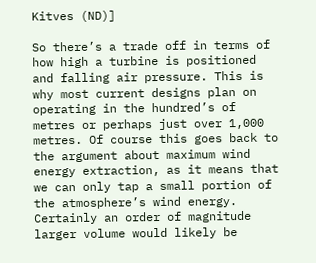Kitves (ND)]

So there’s a trade off in terms of how high a turbine is positioned and falling air pressure. This is why most current designs plan on operating in the hundred’s of metres or perhaps just over 1,000 metres. Of course this goes back to the argument about maximum wind energy extraction, as it means that we can only tap a small portion of the atmosphere’s wind energy. Certainly an order of magnitude larger volume would likely be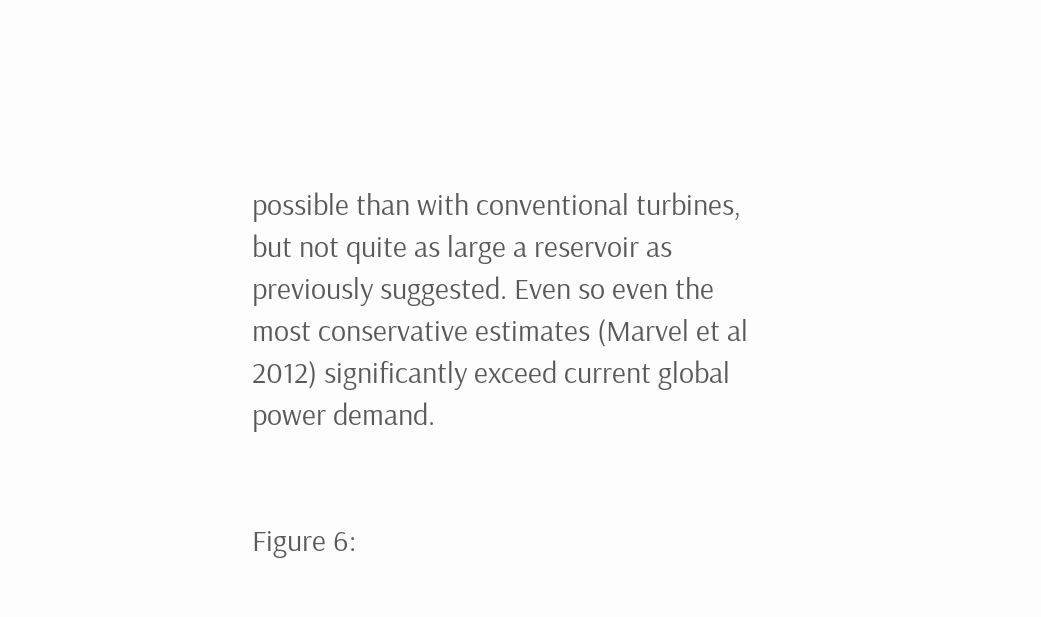possible than with conventional turbines, but not quite as large a reservoir as previously suggested. Even so even the most conservative estimates (Marvel et al 2012) significantly exceed current global power demand.


Figure 6: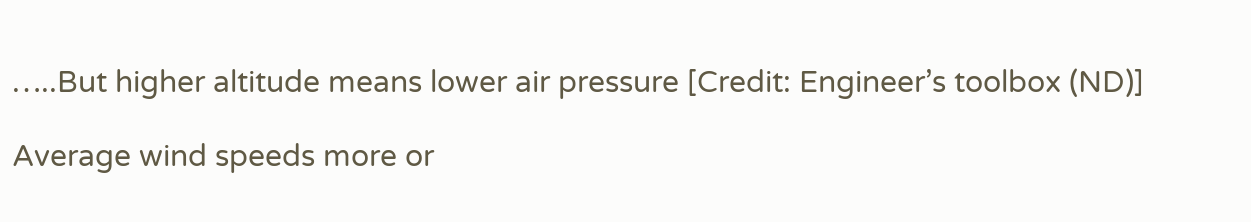…..But higher altitude means lower air pressure [Credit: Engineer’s toolbox (ND)]

Average wind speeds more or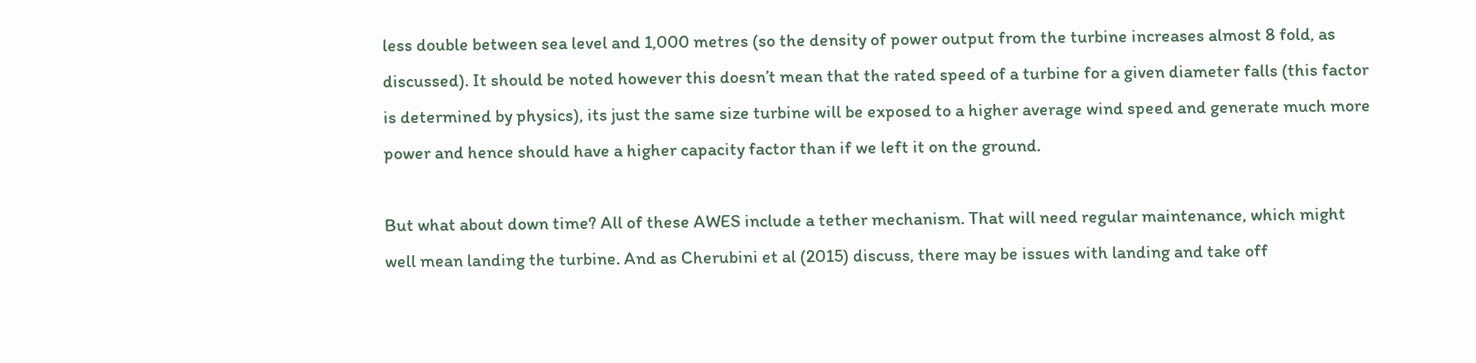less double between sea level and 1,000 metres (so the density of power output from the turbine increases almost 8 fold, as discussed). It should be noted however this doesn’t mean that the rated speed of a turbine for a given diameter falls (this factor is determined by physics), its just the same size turbine will be exposed to a higher average wind speed and generate much more power and hence should have a higher capacity factor than if we left it on the ground.

But what about down time? All of these AWES include a tether mechanism. That will need regular maintenance, which might well mean landing the turbine. And as Cherubini et al (2015) discuss, there may be issues with landing and take off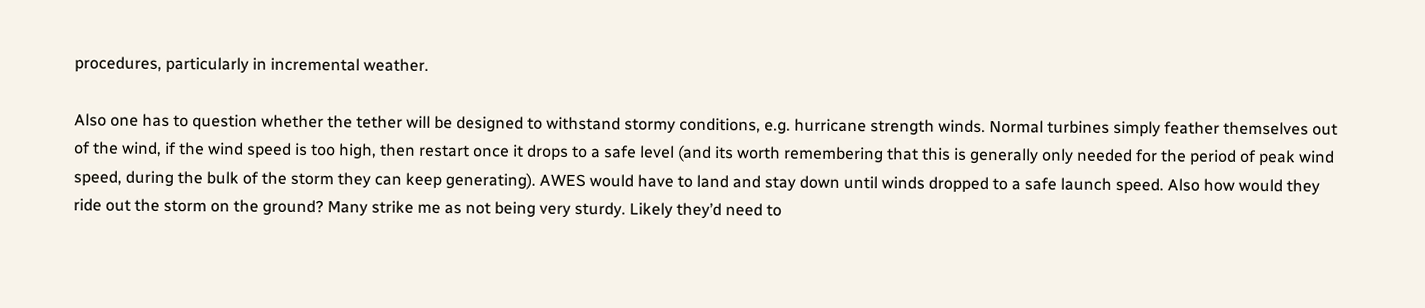procedures, particularly in incremental weather.

Also one has to question whether the tether will be designed to withstand stormy conditions, e.g. hurricane strength winds. Normal turbines simply feather themselves out of the wind, if the wind speed is too high, then restart once it drops to a safe level (and its worth remembering that this is generally only needed for the period of peak wind speed, during the bulk of the storm they can keep generating). AWES would have to land and stay down until winds dropped to a safe launch speed. Also how would they ride out the storm on the ground? Many strike me as not being very sturdy. Likely they’d need to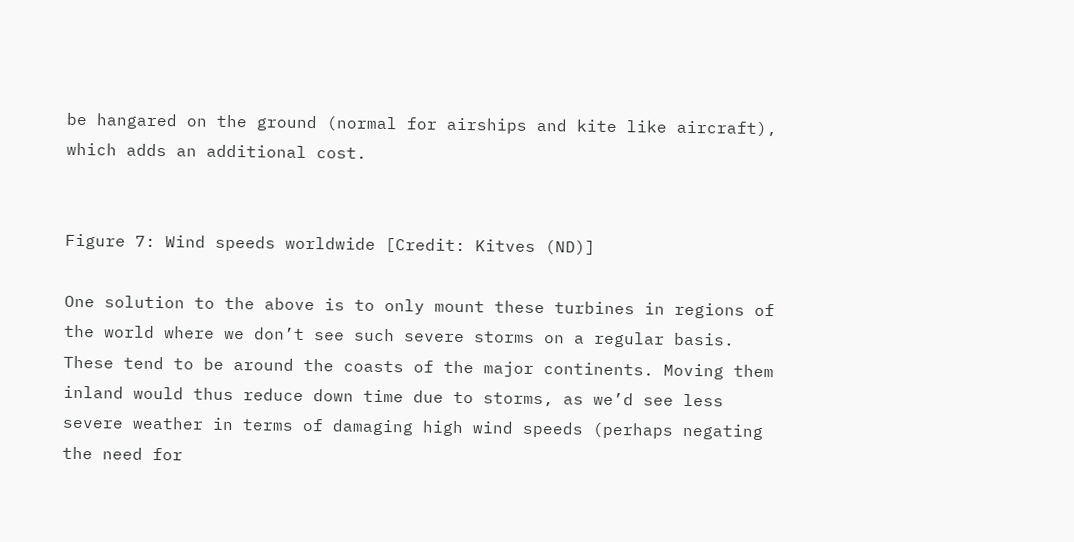be hangared on the ground (normal for airships and kite like aircraft), which adds an additional cost.


Figure 7: Wind speeds worldwide [Credit: Kitves (ND)]

One solution to the above is to only mount these turbines in regions of the world where we don’t see such severe storms on a regular basis. These tend to be around the coasts of the major continents. Moving them inland would thus reduce down time due to storms, as we’d see less severe weather in terms of damaging high wind speeds (perhaps negating the need for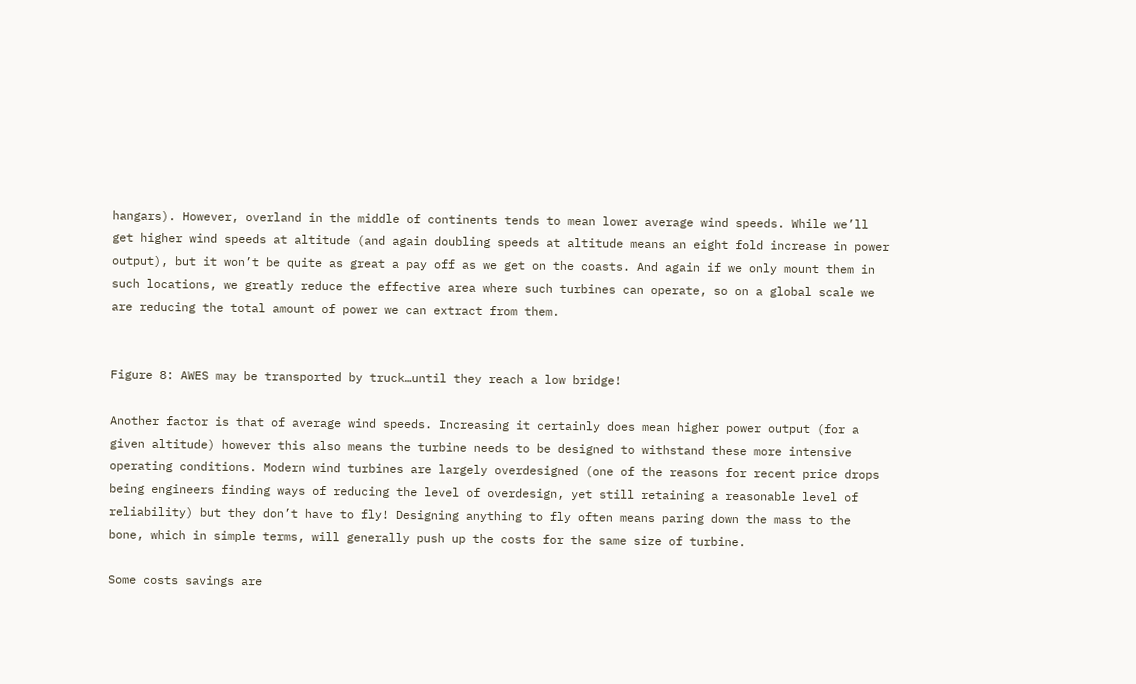hangars). However, overland in the middle of continents tends to mean lower average wind speeds. While we’ll get higher wind speeds at altitude (and again doubling speeds at altitude means an eight fold increase in power output), but it won’t be quite as great a pay off as we get on the coasts. And again if we only mount them in such locations, we greatly reduce the effective area where such turbines can operate, so on a global scale we are reducing the total amount of power we can extract from them.


Figure 8: AWES may be transported by truck…until they reach a low bridge!

Another factor is that of average wind speeds. Increasing it certainly does mean higher power output (for a given altitude) however this also means the turbine needs to be designed to withstand these more intensive operating conditions. Modern wind turbines are largely overdesigned (one of the reasons for recent price drops being engineers finding ways of reducing the level of overdesign, yet still retaining a reasonable level of reliability) but they don’t have to fly! Designing anything to fly often means paring down the mass to the bone, which in simple terms, will generally push up the costs for the same size of turbine.

Some costs savings are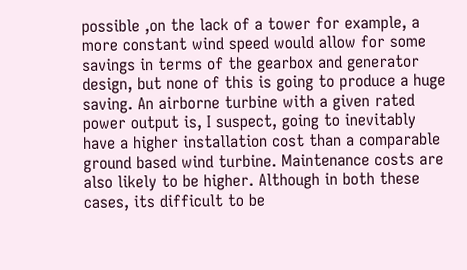possible ,on the lack of a tower for example, a more constant wind speed would allow for some savings in terms of the gearbox and generator design, but none of this is going to produce a huge saving. An airborne turbine with a given rated power output is, I suspect, going to inevitably have a higher installation cost than a comparable ground based wind turbine. Maintenance costs are also likely to be higher. Although in both these cases, its difficult to be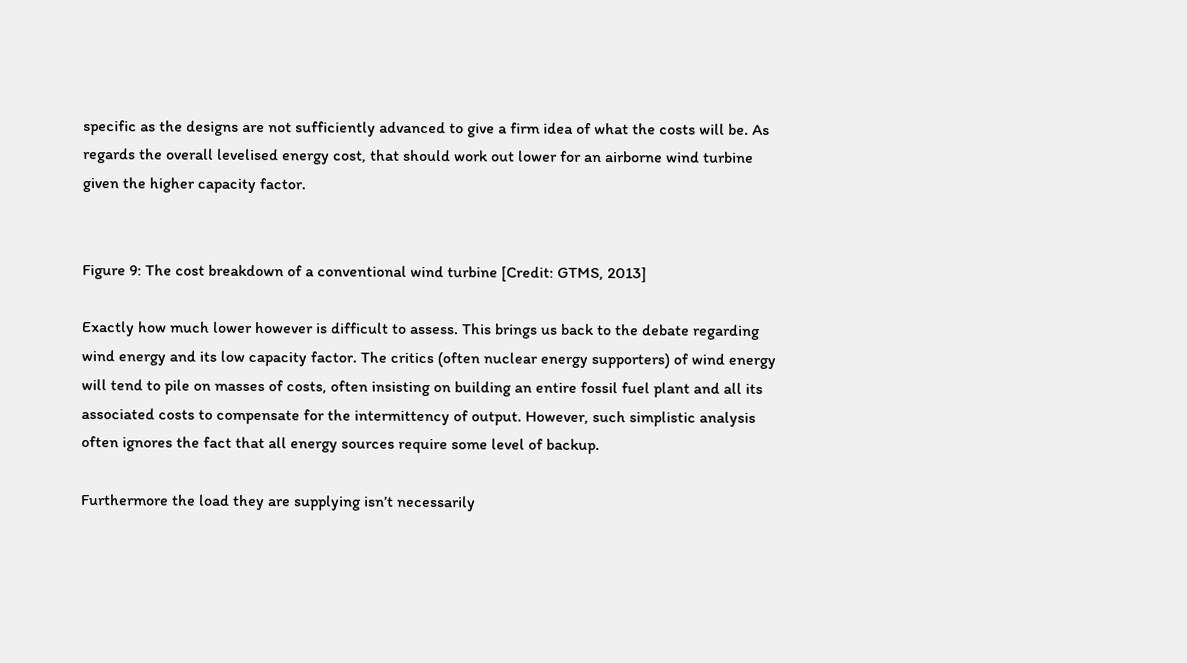specific as the designs are not sufficiently advanced to give a firm idea of what the costs will be. As regards the overall levelised energy cost, that should work out lower for an airborne wind turbine given the higher capacity factor.


Figure 9: The cost breakdown of a conventional wind turbine [Credit: GTMS, 2013]

Exactly how much lower however is difficult to assess. This brings us back to the debate regarding wind energy and its low capacity factor. The critics (often nuclear energy supporters) of wind energy will tend to pile on masses of costs, often insisting on building an entire fossil fuel plant and all its associated costs to compensate for the intermittency of output. However, such simplistic analysis often ignores the fact that all energy sources require some level of backup.

Furthermore the load they are supplying isn’t necessarily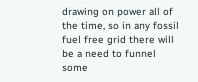drawing on power all of the time, so in any fossil fuel free grid there will be a need to funnel some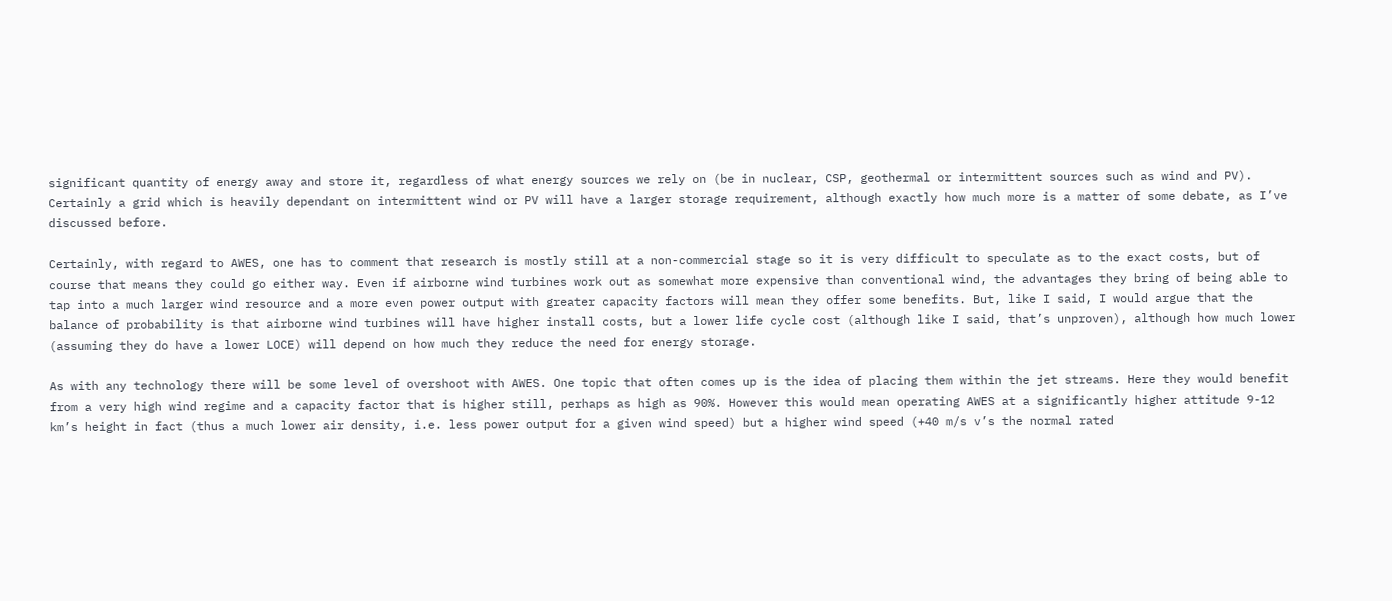significant quantity of energy away and store it, regardless of what energy sources we rely on (be in nuclear, CSP, geothermal or intermittent sources such as wind and PV). Certainly a grid which is heavily dependant on intermittent wind or PV will have a larger storage requirement, although exactly how much more is a matter of some debate, as I’ve discussed before.

Certainly, with regard to AWES, one has to comment that research is mostly still at a non-commercial stage so it is very difficult to speculate as to the exact costs, but of course that means they could go either way. Even if airborne wind turbines work out as somewhat more expensive than conventional wind, the advantages they bring of being able to tap into a much larger wind resource and a more even power output with greater capacity factors will mean they offer some benefits. But, like I said, I would argue that the balance of probability is that airborne wind turbines will have higher install costs, but a lower life cycle cost (although like I said, that’s unproven), although how much lower (assuming they do have a lower LOCE) will depend on how much they reduce the need for energy storage.

As with any technology there will be some level of overshoot with AWES. One topic that often comes up is the idea of placing them within the jet streams. Here they would benefit from a very high wind regime and a capacity factor that is higher still, perhaps as high as 90%. However this would mean operating AWES at a significantly higher attitude 9-12 km’s height in fact (thus a much lower air density, i.e. less power output for a given wind speed) but a higher wind speed (+40 m/s v’s the normal rated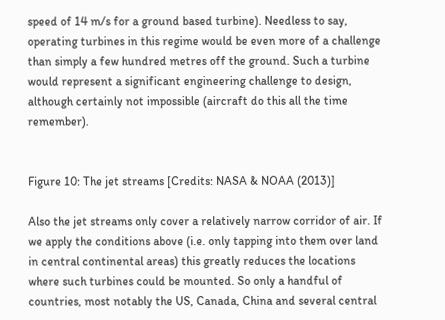speed of 14 m/s for a ground based turbine). Needless to say, operating turbines in this regime would be even more of a challenge than simply a few hundred metres off the ground. Such a turbine would represent a significant engineering challenge to design, although certainly not impossible (aircraft do this all the time remember).


Figure 10: The jet streams [Credits: NASA & NOAA (2013)]

Also the jet streams only cover a relatively narrow corridor of air. If we apply the conditions above (i.e. only tapping into them over land in central continental areas) this greatly reduces the locations where such turbines could be mounted. So only a handful of countries, most notably the US, Canada, China and several central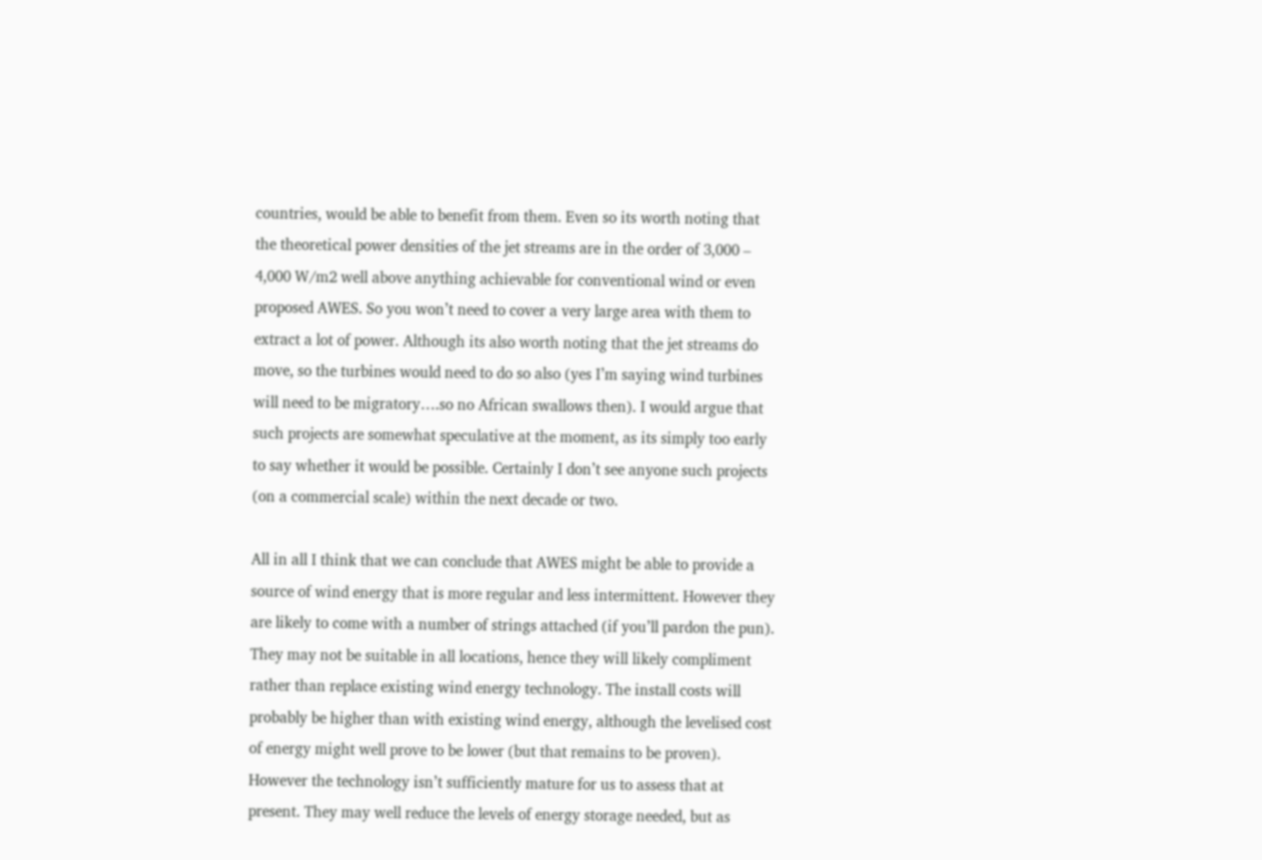countries, would be able to benefit from them. Even so its worth noting that the theoretical power densities of the jet streams are in the order of 3,000 – 4,000 W/m2 well above anything achievable for conventional wind or even proposed AWES. So you won’t need to cover a very large area with them to extract a lot of power. Although its also worth noting that the jet streams do move, so the turbines would need to do so also (yes I’m saying wind turbines will need to be migratory….so no African swallows then). I would argue that such projects are somewhat speculative at the moment, as its simply too early to say whether it would be possible. Certainly I don’t see anyone such projects (on a commercial scale) within the next decade or two.

All in all I think that we can conclude that AWES might be able to provide a source of wind energy that is more regular and less intermittent. However they are likely to come with a number of strings attached (if you’ll pardon the pun). They may not be suitable in all locations, hence they will likely compliment rather than replace existing wind energy technology. The install costs will probably be higher than with existing wind energy, although the levelised cost of energy might well prove to be lower (but that remains to be proven). However the technology isn’t sufficiently mature for us to assess that at present. They may well reduce the levels of energy storage needed, but as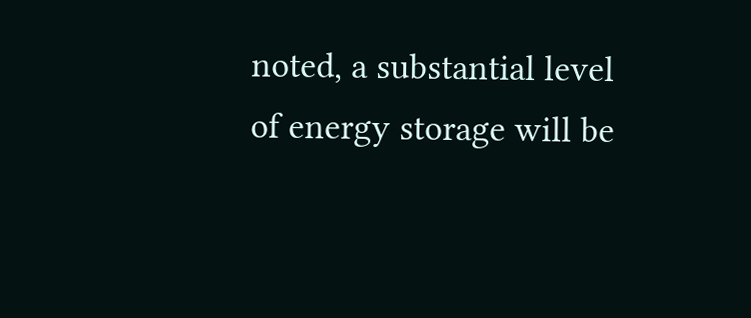noted, a substantial level of energy storage will be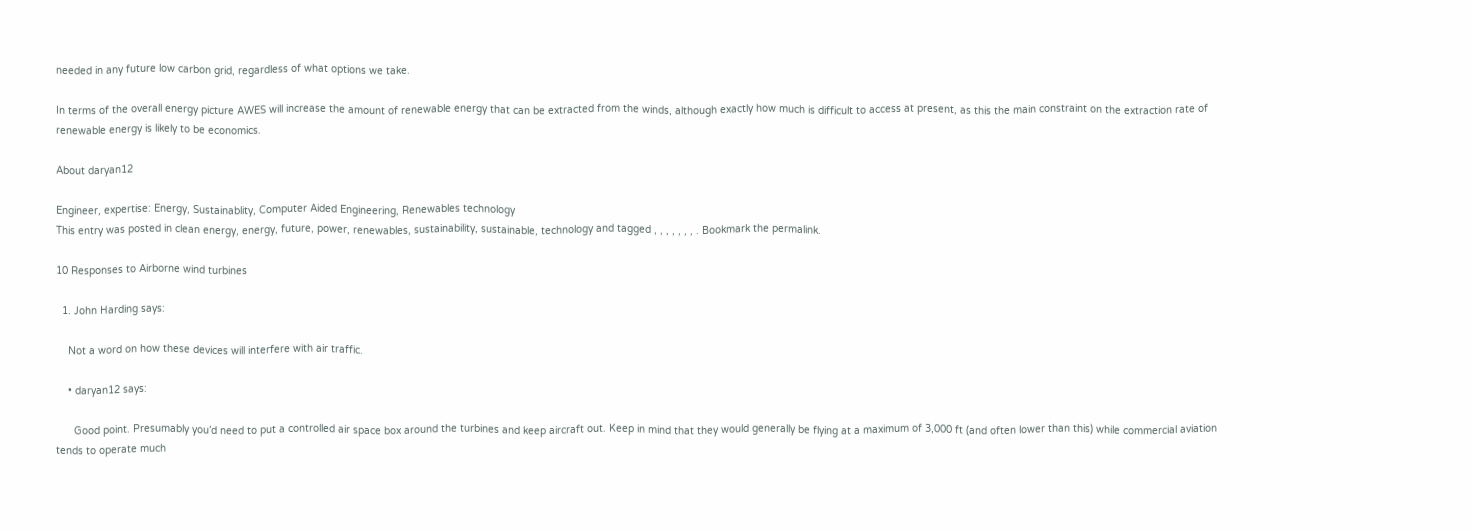needed in any future low carbon grid, regardless of what options we take.

In terms of the overall energy picture AWES will increase the amount of renewable energy that can be extracted from the winds, although exactly how much is difficult to access at present, as this the main constraint on the extraction rate of renewable energy is likely to be economics.

About daryan12

Engineer, expertise: Energy, Sustainablity, Computer Aided Engineering, Renewables technology
This entry was posted in clean energy, energy, future, power, renewables, sustainability, sustainable, technology and tagged , , , , , , , . Bookmark the permalink.

10 Responses to Airborne wind turbines

  1. John Harding says:

    Not a word on how these devices will interfere with air traffic.

    • daryan12 says:

      Good point. Presumably you’d need to put a controlled air space box around the turbines and keep aircraft out. Keep in mind that they would generally be flying at a maximum of 3,000 ft (and often lower than this) while commercial aviation tends to operate much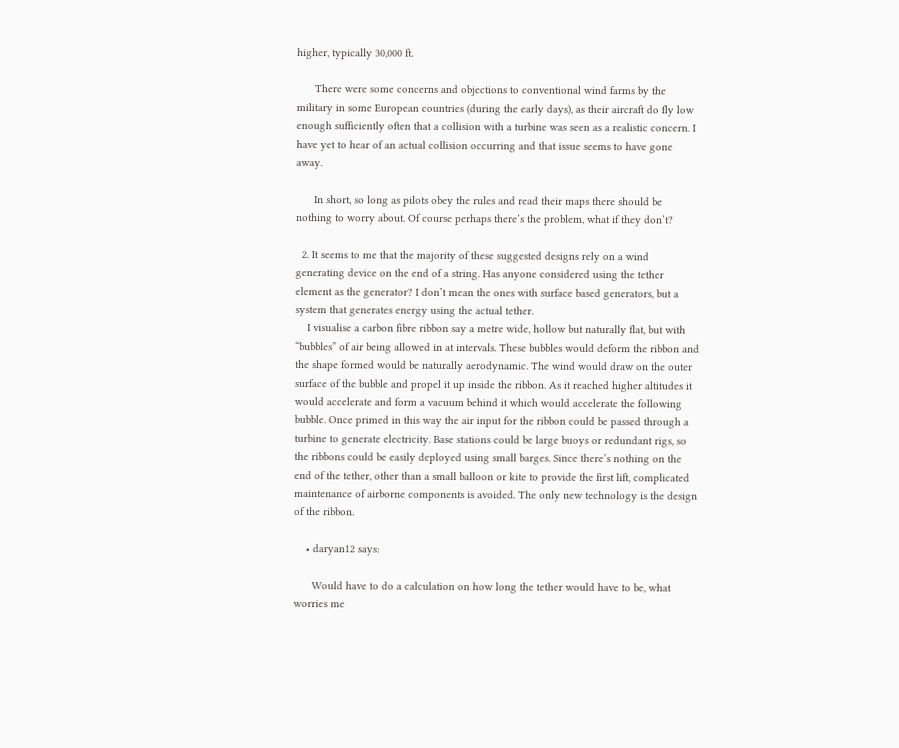higher, typically 30,000 ft.

      There were some concerns and objections to conventional wind farms by the military in some European countries (during the early days), as their aircraft do fly low enough sufficiently often that a collision with a turbine was seen as a realistic concern. I have yet to hear of an actual collision occurring and that issue seems to have gone away.

      In short, so long as pilots obey the rules and read their maps there should be nothing to worry about. Of course perhaps there’s the problem, what if they don’t?

  2. It seems to me that the majority of these suggested designs rely on a wind generating device on the end of a string. Has anyone considered using the tether element as the generator? I don’t mean the ones with surface based generators, but a system that generates energy using the actual tether.
    I visualise a carbon fibre ribbon say a metre wide, hollow but naturally flat, but with “bubbles” of air being allowed in at intervals. These bubbles would deform the ribbon and the shape formed would be naturally aerodynamic. The wind would draw on the outer surface of the bubble and propel it up inside the ribbon. As it reached higher altitudes it would accelerate and form a vacuum behind it which would accelerate the following bubble. Once primed in this way the air input for the ribbon could be passed through a turbine to generate electricity. Base stations could be large buoys or redundant rigs, so the ribbons could be easily deployed using small barges. Since there’s nothing on the end of the tether, other than a small balloon or kite to provide the first lift, complicated maintenance of airborne components is avoided. The only new technology is the design of the ribbon.

    • daryan12 says:

      Would have to do a calculation on how long the tether would have to be, what worries me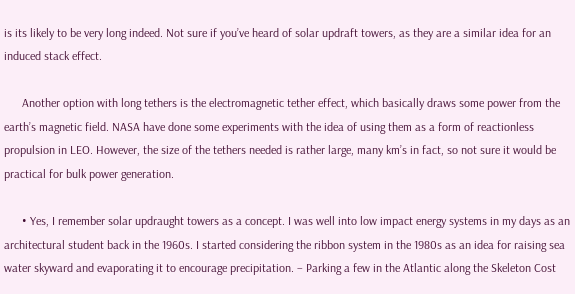is its likely to be very long indeed. Not sure if you’ve heard of solar updraft towers, as they are a similar idea for an induced stack effect.

      Another option with long tethers is the electromagnetic tether effect, which basically draws some power from the earth’s magnetic field. NASA have done some experiments with the idea of using them as a form of reactionless propulsion in LEO. However, the size of the tethers needed is rather large, many km’s in fact, so not sure it would be practical for bulk power generation.

      • Yes, I remember solar updraught towers as a concept. I was well into low impact energy systems in my days as an architectural student back in the 1960s. I started considering the ribbon system in the 1980s as an idea for raising sea water skyward and evaporating it to encourage precipitation. – Parking a few in the Atlantic along the Skeleton Cost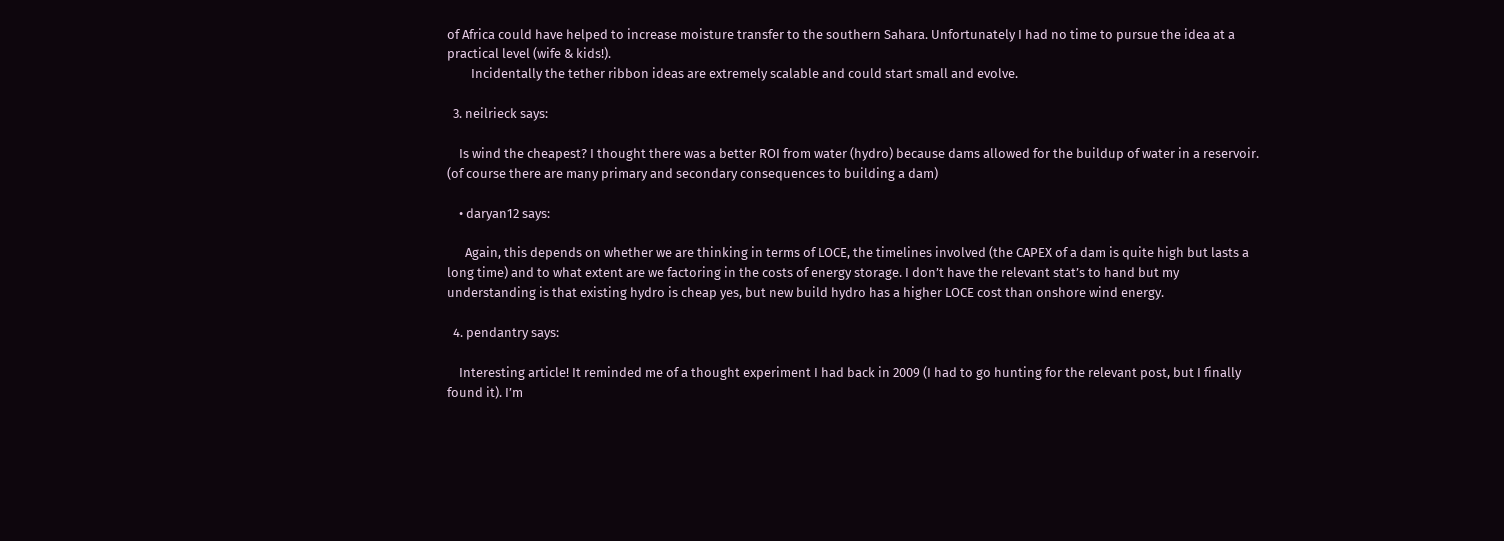of Africa could have helped to increase moisture transfer to the southern Sahara. Unfortunately I had no time to pursue the idea at a practical level (wife & kids!).
        Incidentally the tether ribbon ideas are extremely scalable and could start small and evolve.

  3. neilrieck says:

    Is wind the cheapest? I thought there was a better ROI from water (hydro) because dams allowed for the buildup of water in a reservoir. (of course there are many primary and secondary consequences to building a dam)

    • daryan12 says:

      Again, this depends on whether we are thinking in terms of LOCE, the timelines involved (the CAPEX of a dam is quite high but lasts a long time) and to what extent are we factoring in the costs of energy storage. I don’t have the relevant stat’s to hand but my understanding is that existing hydro is cheap yes, but new build hydro has a higher LOCE cost than onshore wind energy.

  4. pendantry says:

    Interesting article! It reminded me of a thought experiment I had back in 2009 (I had to go hunting for the relevant post, but I finally found it). I’m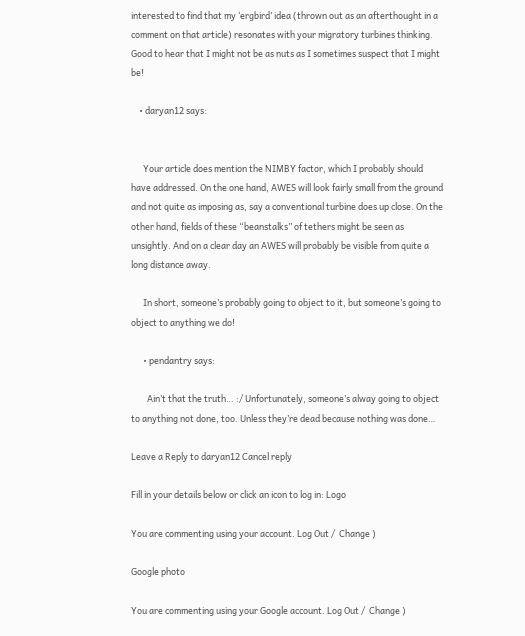interested to find that my ‘ergbird’ idea (thrown out as an afterthought in a comment on that article) resonates with your migratory turbines thinking. Good to hear that I might not be as nuts as I sometimes suspect that I might be!

    • daryan12 says:


      Your article does mention the NIMBY factor, which I probably should have addressed. On the one hand, AWES will look fairly small from the ground and not quite as imposing as, say a conventional turbine does up close. On the other hand, fields of these “beanstalks” of tethers might be seen as unsightly. And on a clear day an AWES will probably be visible from quite a long distance away.

      In short, someone’s probably going to object to it, but someone’s going to object to anything we do!

      • pendantry says:

        Ain’t that the truth… :/ Unfortunately, someone’s alway going to object to anything not done, too. Unless they’re dead because nothing was done…

Leave a Reply to daryan12 Cancel reply

Fill in your details below or click an icon to log in: Logo

You are commenting using your account. Log Out /  Change )

Google photo

You are commenting using your Google account. Log Out /  Change )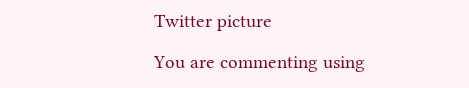Twitter picture

You are commenting using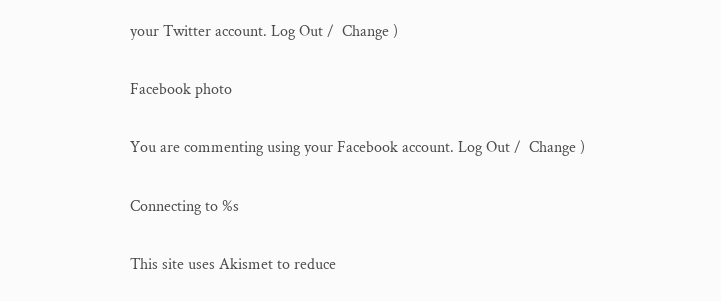your Twitter account. Log Out /  Change )

Facebook photo

You are commenting using your Facebook account. Log Out /  Change )

Connecting to %s

This site uses Akismet to reduce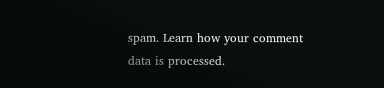spam. Learn how your comment data is processed.